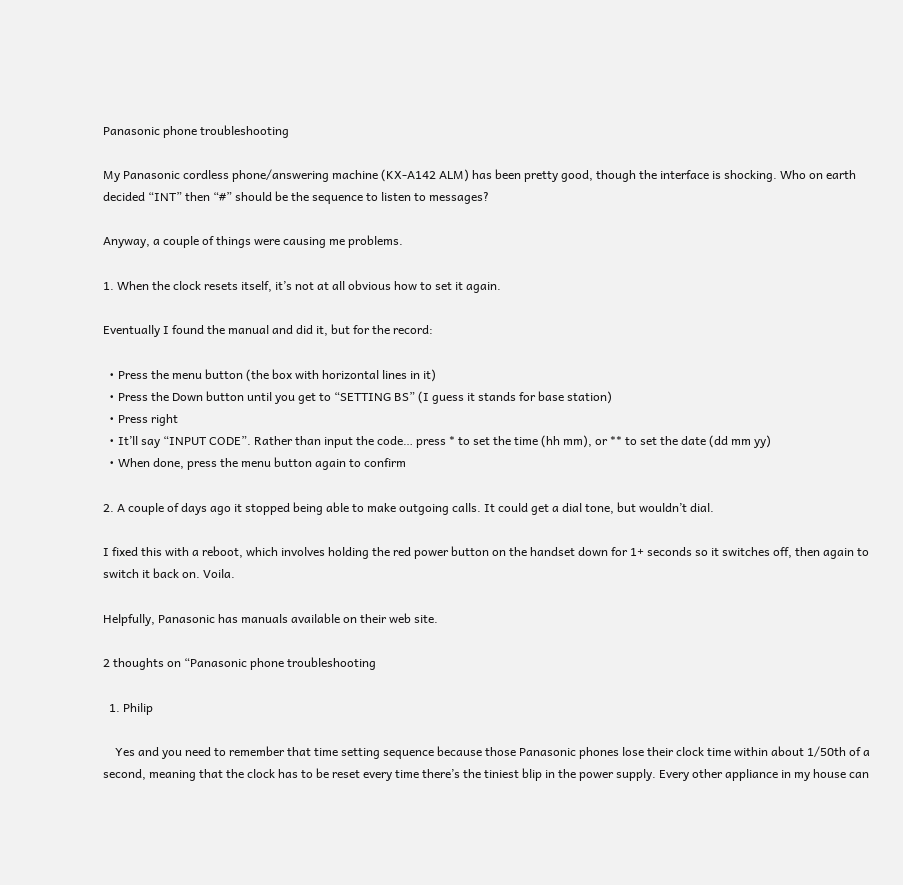Panasonic phone troubleshooting

My Panasonic cordless phone/answering machine (KX-A142 ALM) has been pretty good, though the interface is shocking. Who on earth decided “INT” then “#” should be the sequence to listen to messages?

Anyway, a couple of things were causing me problems.

1. When the clock resets itself, it’s not at all obvious how to set it again.

Eventually I found the manual and did it, but for the record:

  • Press the menu button (the box with horizontal lines in it)
  • Press the Down button until you get to “SETTING BS” (I guess it stands for base station)
  • Press right
  • It’ll say “INPUT CODE”. Rather than input the code… press * to set the time (hh mm), or ** to set the date (dd mm yy)
  • When done, press the menu button again to confirm

2. A couple of days ago it stopped being able to make outgoing calls. It could get a dial tone, but wouldn’t dial.

I fixed this with a reboot, which involves holding the red power button on the handset down for 1+ seconds so it switches off, then again to switch it back on. Voila.

Helpfully, Panasonic has manuals available on their web site.

2 thoughts on “Panasonic phone troubleshooting

  1. Philip

    Yes and you need to remember that time setting sequence because those Panasonic phones lose their clock time within about 1/50th of a second, meaning that the clock has to be reset every time there’s the tiniest blip in the power supply. Every other appliance in my house can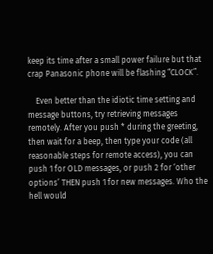keep its time after a small power failure but that crap Panasonic phone will be flashing “CLOCK”.

    Even better than the idiotic time setting and message buttons, try retrieving messages remotely. After you push * during the greeting, then wait for a beep, then type your code (all reasonable steps for remote access), you can push 1 for OLD messages, or push 2 for ‘other options’ THEN push 1 for new messages. Who the hell would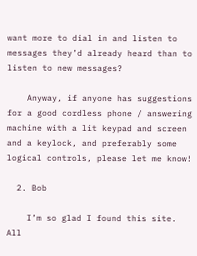want more to dial in and listen to messages they’d already heard than to listen to new messages?

    Anyway, if anyone has suggestions for a good cordless phone / answering machine with a lit keypad and screen and a keylock, and preferably some logical controls, please let me know!

  2. Bob

    I’m so glad I found this site. All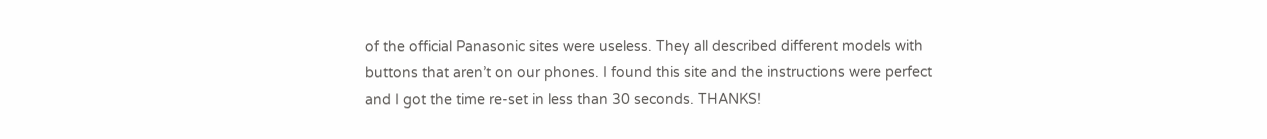of the official Panasonic sites were useless. They all described different models with buttons that aren’t on our phones. I found this site and the instructions were perfect and I got the time re-set in less than 30 seconds. THANKS!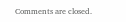Comments are closed.